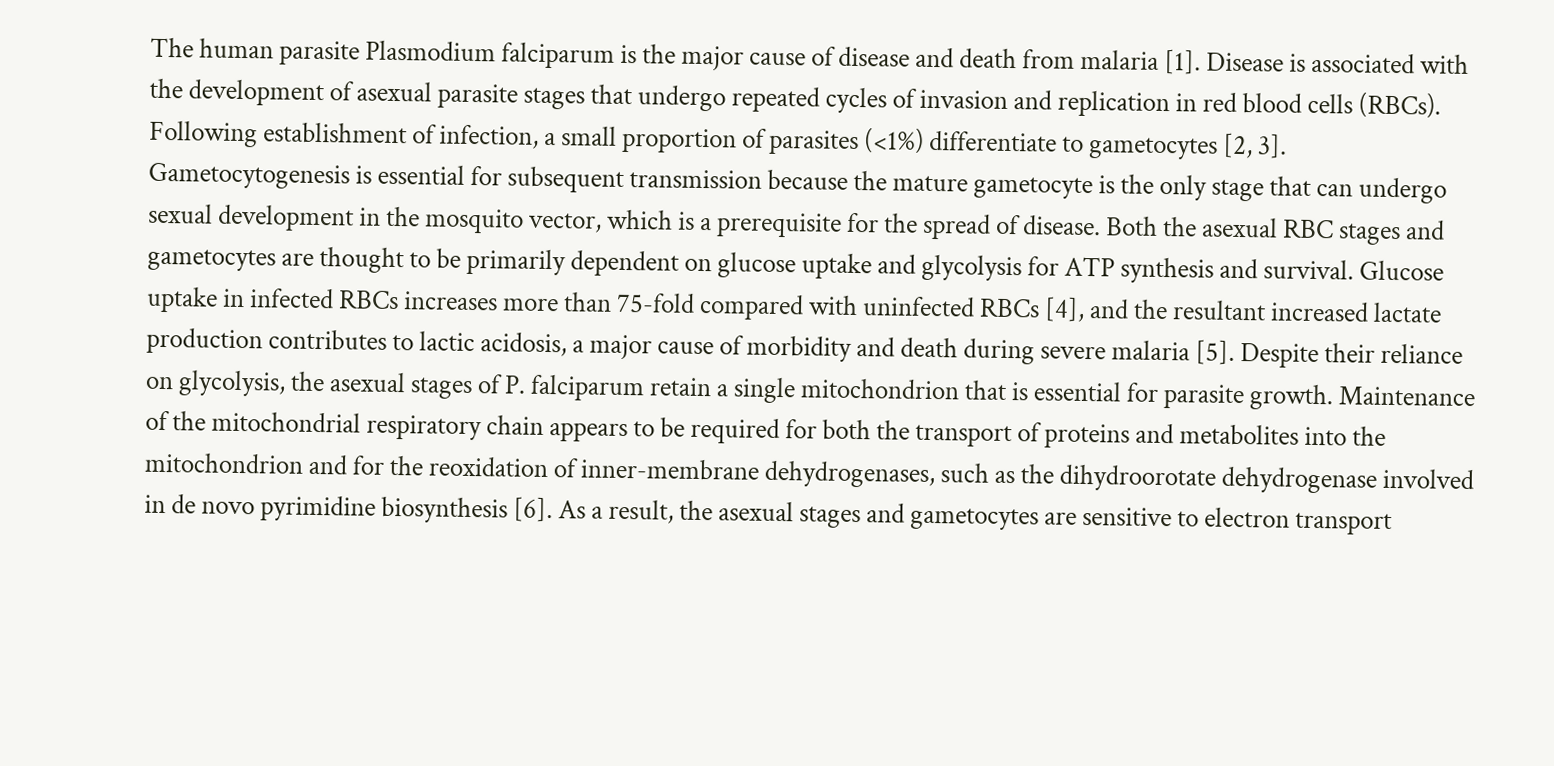The human parasite Plasmodium falciparum is the major cause of disease and death from malaria [1]. Disease is associated with the development of asexual parasite stages that undergo repeated cycles of invasion and replication in red blood cells (RBCs). Following establishment of infection, a small proportion of parasites (<1%) differentiate to gametocytes [2, 3]. Gametocytogenesis is essential for subsequent transmission because the mature gametocyte is the only stage that can undergo sexual development in the mosquito vector, which is a prerequisite for the spread of disease. Both the asexual RBC stages and gametocytes are thought to be primarily dependent on glucose uptake and glycolysis for ATP synthesis and survival. Glucose uptake in infected RBCs increases more than 75-fold compared with uninfected RBCs [4], and the resultant increased lactate production contributes to lactic acidosis, a major cause of morbidity and death during severe malaria [5]. Despite their reliance on glycolysis, the asexual stages of P. falciparum retain a single mitochondrion that is essential for parasite growth. Maintenance of the mitochondrial respiratory chain appears to be required for both the transport of proteins and metabolites into the mitochondrion and for the reoxidation of inner-membrane dehydrogenases, such as the dihydroorotate dehydrogenase involved in de novo pyrimidine biosynthesis [6]. As a result, the asexual stages and gametocytes are sensitive to electron transport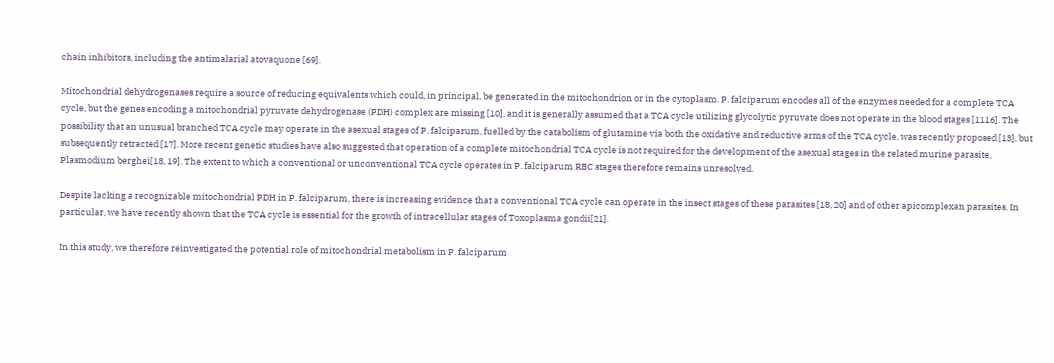chain inhibitors, including the antimalarial atovaquone [69].

Mitochondrial dehydrogenases require a source of reducing equivalents which could, in principal, be generated in the mitochondrion or in the cytoplasm. P. falciparum encodes all of the enzymes needed for a complete TCA cycle, but the genes encoding a mitochondrial pyruvate dehydrogenase (PDH) complex are missing [10], and it is generally assumed that a TCA cycle utilizing glycolytic pyruvate does not operate in the blood stages [1116]. The possibility that an unusual branched TCA cycle may operate in the asexual stages of P. falciparum, fuelled by the catabolism of glutamine via both the oxidative and reductive arms of the TCA cycle, was recently proposed [13], but subsequently retracted [17]. More recent genetic studies have also suggested that operation of a complete mitochondrial TCA cycle is not required for the development of the asexual stages in the related murine parasite, Plasmodium berghei[18, 19]. The extent to which a conventional or unconventional TCA cycle operates in P. falciparum RBC stages therefore remains unresolved.

Despite lacking a recognizable mitochondrial PDH in P. falciparum, there is increasing evidence that a conventional TCA cycle can operate in the insect stages of these parasites [18, 20] and of other apicomplexan parasites. In particular, we have recently shown that the TCA cycle is essential for the growth of intracellular stages of Toxoplasma gondii[21].

In this study, we therefore reinvestigated the potential role of mitochondrial metabolism in P. falciparum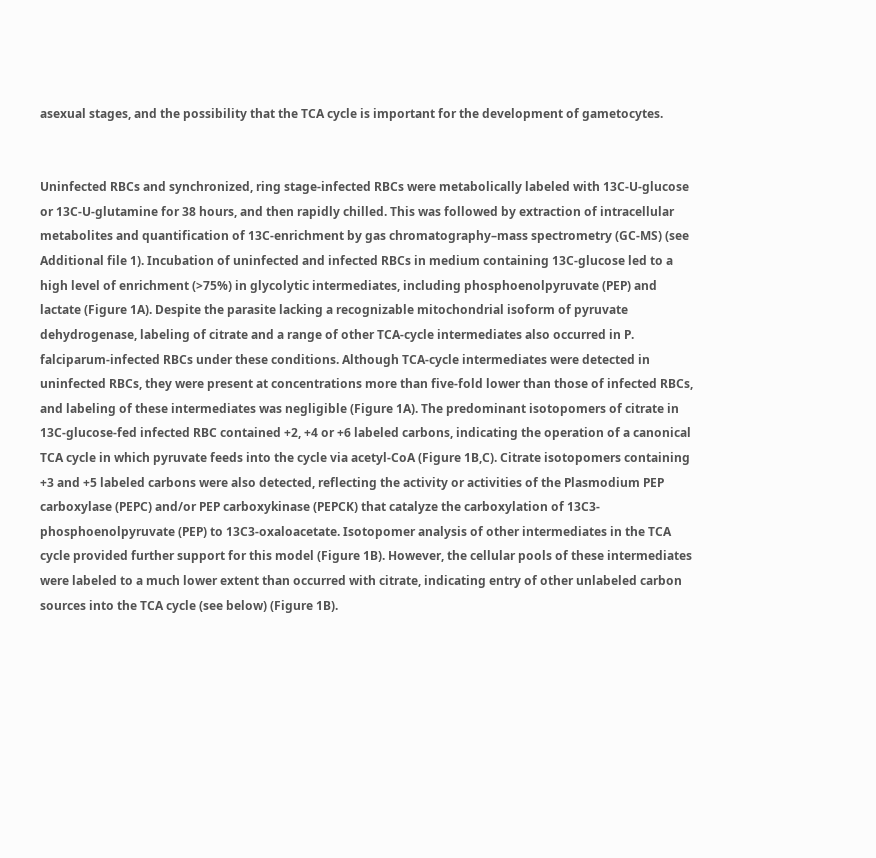asexual stages, and the possibility that the TCA cycle is important for the development of gametocytes.


Uninfected RBCs and synchronized, ring stage-infected RBCs were metabolically labeled with 13C-U-glucose or 13C-U-glutamine for 38 hours, and then rapidly chilled. This was followed by extraction of intracellular metabolites and quantification of 13C-enrichment by gas chromatography–mass spectrometry (GC-MS) (see Additional file 1). Incubation of uninfected and infected RBCs in medium containing 13C-glucose led to a high level of enrichment (>75%) in glycolytic intermediates, including phosphoenolpyruvate (PEP) and lactate (Figure 1A). Despite the parasite lacking a recognizable mitochondrial isoform of pyruvate dehydrogenase, labeling of citrate and a range of other TCA-cycle intermediates also occurred in P. falciparum-infected RBCs under these conditions. Although TCA-cycle intermediates were detected in uninfected RBCs, they were present at concentrations more than five-fold lower than those of infected RBCs, and labeling of these intermediates was negligible (Figure 1A). The predominant isotopomers of citrate in 13C-glucose-fed infected RBC contained +2, +4 or +6 labeled carbons, indicating the operation of a canonical TCA cycle in which pyruvate feeds into the cycle via acetyl-CoA (Figure 1B,C). Citrate isotopomers containing +3 and +5 labeled carbons were also detected, reflecting the activity or activities of the Plasmodium PEP carboxylase (PEPC) and/or PEP carboxykinase (PEPCK) that catalyze the carboxylation of 13C3-phosphoenolpyruvate (PEP) to 13C3-oxaloacetate. Isotopomer analysis of other intermediates in the TCA cycle provided further support for this model (Figure 1B). However, the cellular pools of these intermediates were labeled to a much lower extent than occurred with citrate, indicating entry of other unlabeled carbon sources into the TCA cycle (see below) (Figure 1B).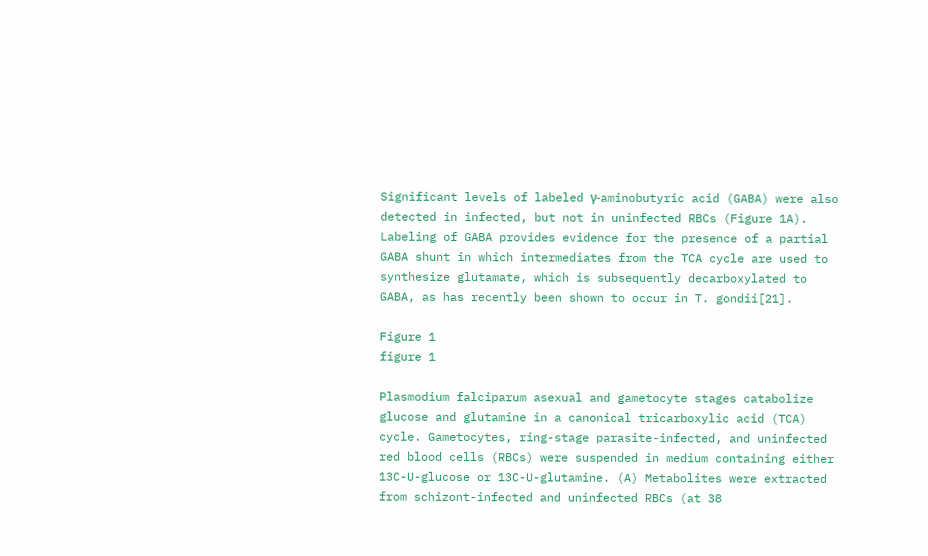Significant levels of labeled γ-aminobutyric acid (GABA) were also detected in infected, but not in uninfected RBCs (Figure 1A). Labeling of GABA provides evidence for the presence of a partial GABA shunt in which intermediates from the TCA cycle are used to synthesize glutamate, which is subsequently decarboxylated to GABA, as has recently been shown to occur in T. gondii[21].

Figure 1
figure 1

Plasmodium falciparum asexual and gametocyte stages catabolize glucose and glutamine in a canonical tricarboxylic acid (TCA) cycle. Gametocytes, ring-stage parasite-infected, and uninfected red blood cells (RBCs) were suspended in medium containing either 13C-U-glucose or 13C-U-glutamine. (A) Metabolites were extracted from schizont-infected and uninfected RBCs (at 38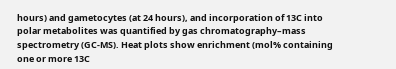hours) and gametocytes (at 24 hours), and incorporation of 13C into polar metabolites was quantified by gas chromatography–mass spectrometry (GC-MS). Heat plots show enrichment (mol% containing one or more 13C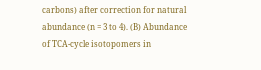carbons) after correction for natural abundance (n = 3 to 4). (B) Abundance of TCA-cycle isotopomers in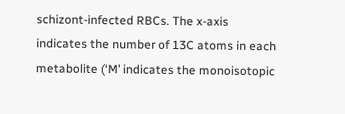schizont-infected RBCs. The x-axis indicates the number of 13C atoms in each metabolite (‘M’ indicates the monoisotopic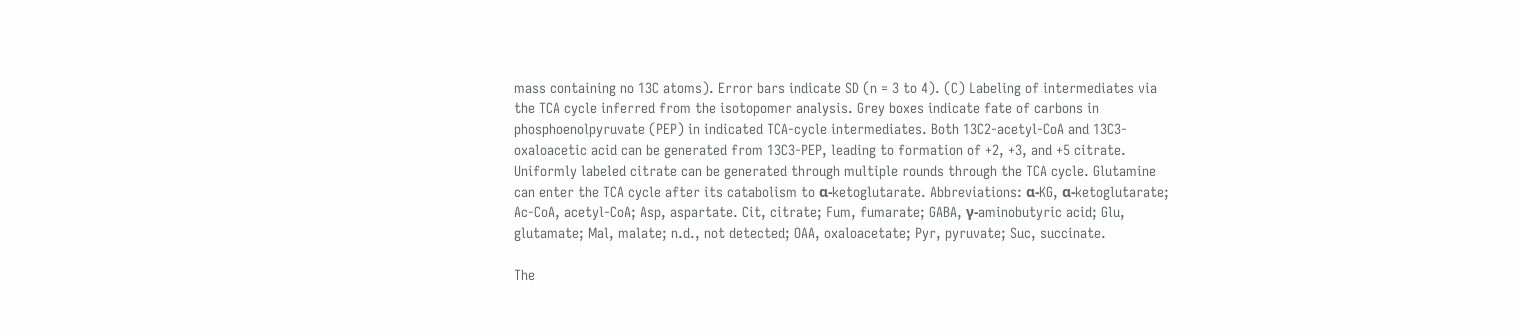mass containing no 13C atoms). Error bars indicate SD (n = 3 to 4). (C) Labeling of intermediates via the TCA cycle inferred from the isotopomer analysis. Grey boxes indicate fate of carbons in phosphoenolpyruvate (PEP) in indicated TCA-cycle intermediates. Both 13C2-acetyl-CoA and 13C3-oxaloacetic acid can be generated from 13C3-PEP, leading to formation of +2, +3, and +5 citrate. Uniformly labeled citrate can be generated through multiple rounds through the TCA cycle. Glutamine can enter the TCA cycle after its catabolism to α-ketoglutarate. Abbreviations: α-KG, α-ketoglutarate; Ac-CoA, acetyl-CoA; Asp, aspartate. Cit, citrate; Fum, fumarate; GABA, γ-aminobutyric acid; Glu, glutamate; Mal, malate; n.d., not detected; OAA, oxaloacetate; Pyr, pyruvate; Suc, succinate.

The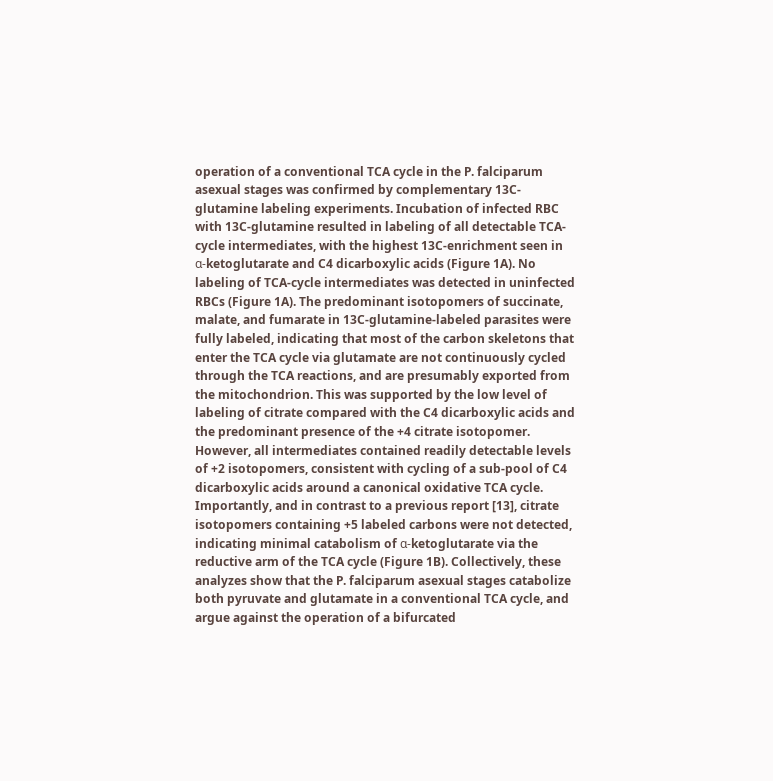operation of a conventional TCA cycle in the P. falciparum asexual stages was confirmed by complementary 13C-glutamine labeling experiments. Incubation of infected RBC with 13C-glutamine resulted in labeling of all detectable TCA-cycle intermediates, with the highest 13C-enrichment seen in α-ketoglutarate and C4 dicarboxylic acids (Figure 1A). No labeling of TCA-cycle intermediates was detected in uninfected RBCs (Figure 1A). The predominant isotopomers of succinate, malate, and fumarate in 13C-glutamine-labeled parasites were fully labeled, indicating that most of the carbon skeletons that enter the TCA cycle via glutamate are not continuously cycled through the TCA reactions, and are presumably exported from the mitochondrion. This was supported by the low level of labeling of citrate compared with the C4 dicarboxylic acids and the predominant presence of the +4 citrate isotopomer. However, all intermediates contained readily detectable levels of +2 isotopomers, consistent with cycling of a sub-pool of C4 dicarboxylic acids around a canonical oxidative TCA cycle. Importantly, and in contrast to a previous report [13], citrate isotopomers containing +5 labeled carbons were not detected, indicating minimal catabolism of α-ketoglutarate via the reductive arm of the TCA cycle (Figure 1B). Collectively, these analyzes show that the P. falciparum asexual stages catabolize both pyruvate and glutamate in a conventional TCA cycle, and argue against the operation of a bifurcated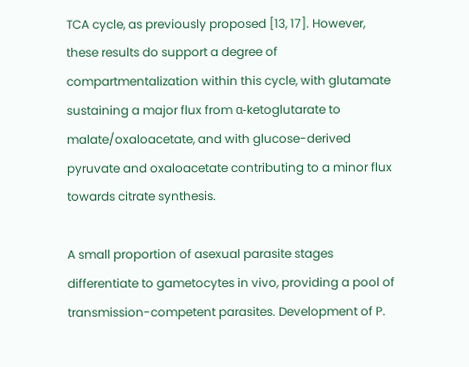TCA cycle, as previously proposed [13, 17]. However, these results do support a degree of compartmentalization within this cycle, with glutamate sustaining a major flux from α-ketoglutarate to malate/oxaloacetate, and with glucose-derived pyruvate and oxaloacetate contributing to a minor flux towards citrate synthesis.

A small proportion of asexual parasite stages differentiate to gametocytes in vivo, providing a pool of transmission-competent parasites. Development of P.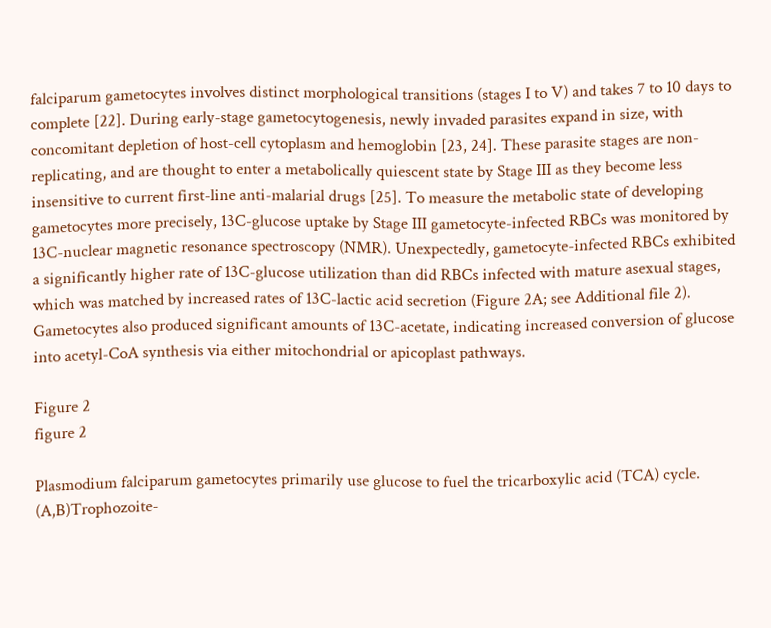falciparum gametocytes involves distinct morphological transitions (stages I to V) and takes 7 to 10 days to complete [22]. During early-stage gametocytogenesis, newly invaded parasites expand in size, with concomitant depletion of host-cell cytoplasm and hemoglobin [23, 24]. These parasite stages are non-replicating, and are thought to enter a metabolically quiescent state by Stage III as they become less insensitive to current first-line anti-malarial drugs [25]. To measure the metabolic state of developing gametocytes more precisely, 13C-glucose uptake by Stage III gametocyte-infected RBCs was monitored by 13C-nuclear magnetic resonance spectroscopy (NMR). Unexpectedly, gametocyte-infected RBCs exhibited a significantly higher rate of 13C-glucose utilization than did RBCs infected with mature asexual stages, which was matched by increased rates of 13C-lactic acid secretion (Figure 2A; see Additional file 2). Gametocytes also produced significant amounts of 13C-acetate, indicating increased conversion of glucose into acetyl-CoA synthesis via either mitochondrial or apicoplast pathways.

Figure 2
figure 2

Plasmodium falciparum gametocytes primarily use glucose to fuel the tricarboxylic acid (TCA) cycle. (A,B)Trophozoite-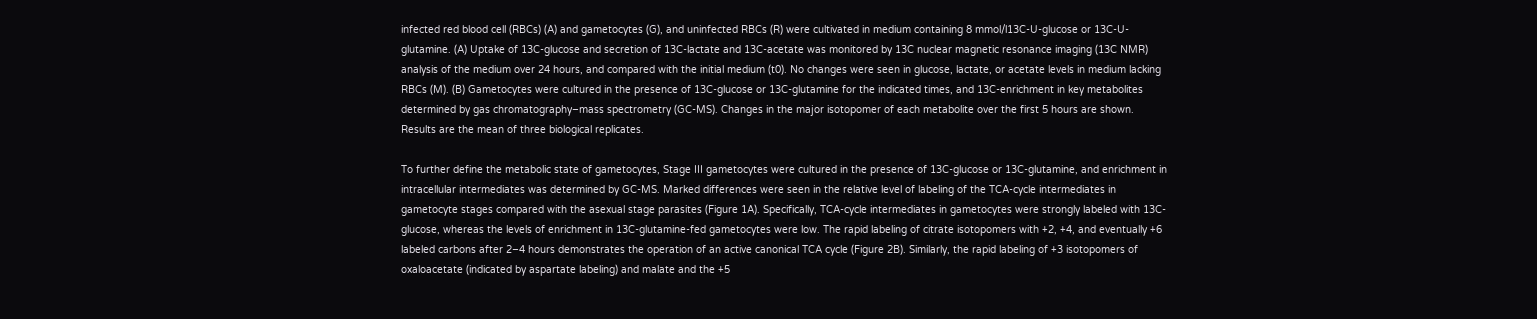infected red blood cell (RBCs) (A) and gametocytes (G), and uninfected RBCs (R) were cultivated in medium containing 8 mmol/l13C-U-glucose or 13C-U-glutamine. (A) Uptake of 13C-glucose and secretion of 13C-lactate and 13C-acetate was monitored by 13C nuclear magnetic resonance imaging (13C NMR) analysis of the medium over 24 hours, and compared with the initial medium (t0). No changes were seen in glucose, lactate, or acetate levels in medium lacking RBCs (M). (B) Gametocytes were cultured in the presence of 13C-glucose or 13C-glutamine for the indicated times, and 13C-enrichment in key metabolites determined by gas chromatography–mass spectrometry (GC-MS). Changes in the major isotopomer of each metabolite over the first 5 hours are shown. Results are the mean of three biological replicates.

To further define the metabolic state of gametocytes, Stage III gametocytes were cultured in the presence of 13C-glucose or 13C-glutamine, and enrichment in intracellular intermediates was determined by GC-MS. Marked differences were seen in the relative level of labeling of the TCA-cycle intermediates in gametocyte stages compared with the asexual stage parasites (Figure 1A). Specifically, TCA-cycle intermediates in gametocytes were strongly labeled with 13C-glucose, whereas the levels of enrichment in 13C-glutamine-fed gametocytes were low. The rapid labeling of citrate isotopomers with +2, +4, and eventually +6 labeled carbons after 2–4 hours demonstrates the operation of an active canonical TCA cycle (Figure 2B). Similarly, the rapid labeling of +3 isotopomers of oxaloacetate (indicated by aspartate labeling) and malate and the +5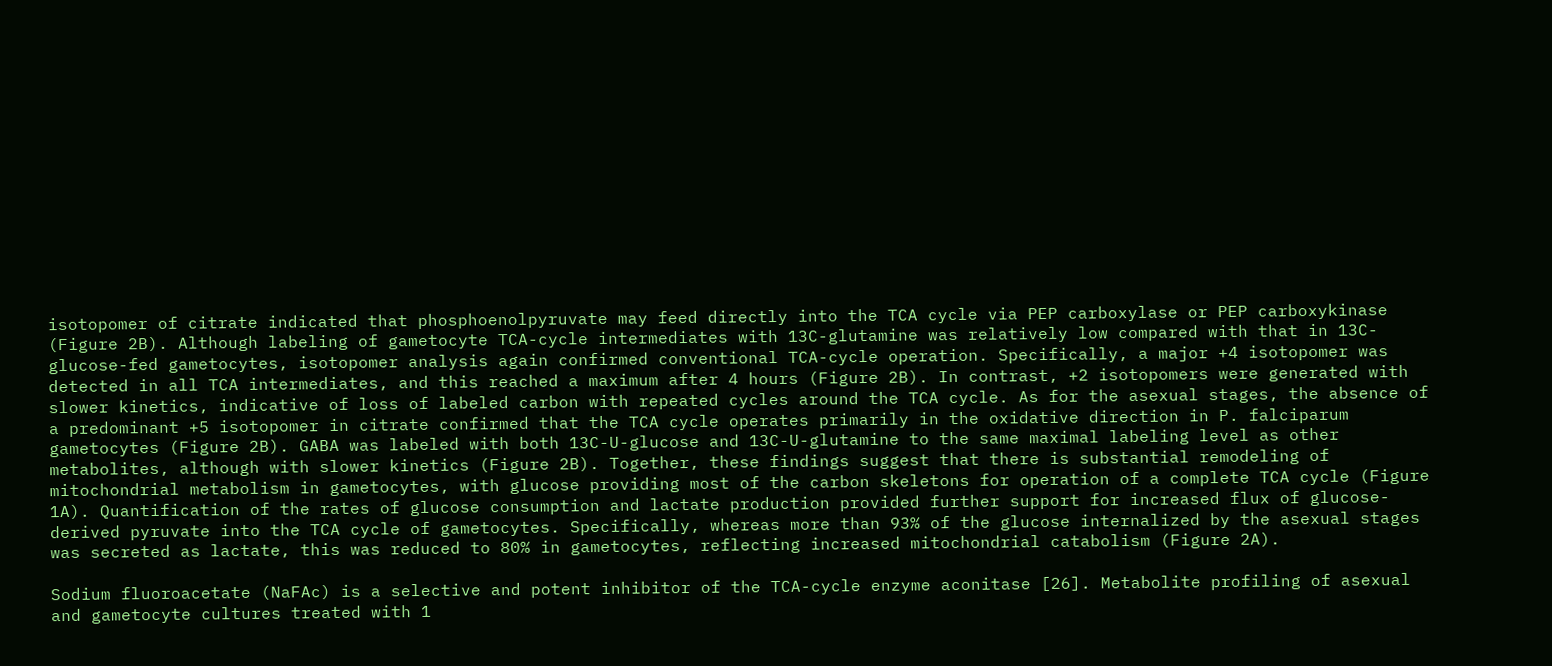isotopomer of citrate indicated that phosphoenolpyruvate may feed directly into the TCA cycle via PEP carboxylase or PEP carboxykinase (Figure 2B). Although labeling of gametocyte TCA-cycle intermediates with 13C-glutamine was relatively low compared with that in 13C-glucose-fed gametocytes, isotopomer analysis again confirmed conventional TCA-cycle operation. Specifically, a major +4 isotopomer was detected in all TCA intermediates, and this reached a maximum after 4 hours (Figure 2B). In contrast, +2 isotopomers were generated with slower kinetics, indicative of loss of labeled carbon with repeated cycles around the TCA cycle. As for the asexual stages, the absence of a predominant +5 isotopomer in citrate confirmed that the TCA cycle operates primarily in the oxidative direction in P. falciparum gametocytes (Figure 2B). GABA was labeled with both 13C-U-glucose and 13C-U-glutamine to the same maximal labeling level as other metabolites, although with slower kinetics (Figure 2B). Together, these findings suggest that there is substantial remodeling of mitochondrial metabolism in gametocytes, with glucose providing most of the carbon skeletons for operation of a complete TCA cycle (Figure 1A). Quantification of the rates of glucose consumption and lactate production provided further support for increased flux of glucose-derived pyruvate into the TCA cycle of gametocytes. Specifically, whereas more than 93% of the glucose internalized by the asexual stages was secreted as lactate, this was reduced to 80% in gametocytes, reflecting increased mitochondrial catabolism (Figure 2A).

Sodium fluoroacetate (NaFAc) is a selective and potent inhibitor of the TCA-cycle enzyme aconitase [26]. Metabolite profiling of asexual and gametocyte cultures treated with 1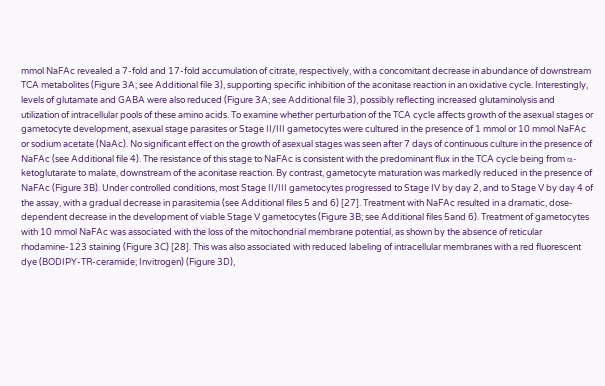mmol NaFAc revealed a 7-fold and 17-fold accumulation of citrate, respectively, with a concomitant decrease in abundance of downstream TCA metabolites (Figure 3A; see Additional file 3), supporting specific inhibition of the aconitase reaction in an oxidative cycle. Interestingly, levels of glutamate and GABA were also reduced (Figure 3A; see Additional file 3), possibly reflecting increased glutaminolysis and utilization of intracellular pools of these amino acids. To examine whether perturbation of the TCA cycle affects growth of the asexual stages or gametocyte development, asexual stage parasites or Stage II/III gametocytes were cultured in the presence of 1 mmol or 10 mmol NaFAc or sodium acetate (NaAc). No significant effect on the growth of asexual stages was seen after 7 days of continuous culture in the presence of NaFAc (see Additional file 4). The resistance of this stage to NaFAc is consistent with the predominant flux in the TCA cycle being from α-ketoglutarate to malate, downstream of the aconitase reaction. By contrast, gametocyte maturation was markedly reduced in the presence of NaFAc (Figure 3B). Under controlled conditions, most Stage II/III gametocytes progressed to Stage IV by day 2, and to Stage V by day 4 of the assay, with a gradual decrease in parasitemia (see Additional files 5 and 6) [27]. Treatment with NaFAc resulted in a dramatic, dose-dependent decrease in the development of viable Stage V gametocytes (Figure 3B; see Additional files 5and 6). Treatment of gametocytes with 10 mmol NaFAc was associated with the loss of the mitochondrial membrane potential, as shown by the absence of reticular rhodamine-123 staining (Figure 3C) [28]. This was also associated with reduced labeling of intracellular membranes with a red fluorescent dye (BODIPY-TR-ceramide; Invitrogen) (Figure 3D),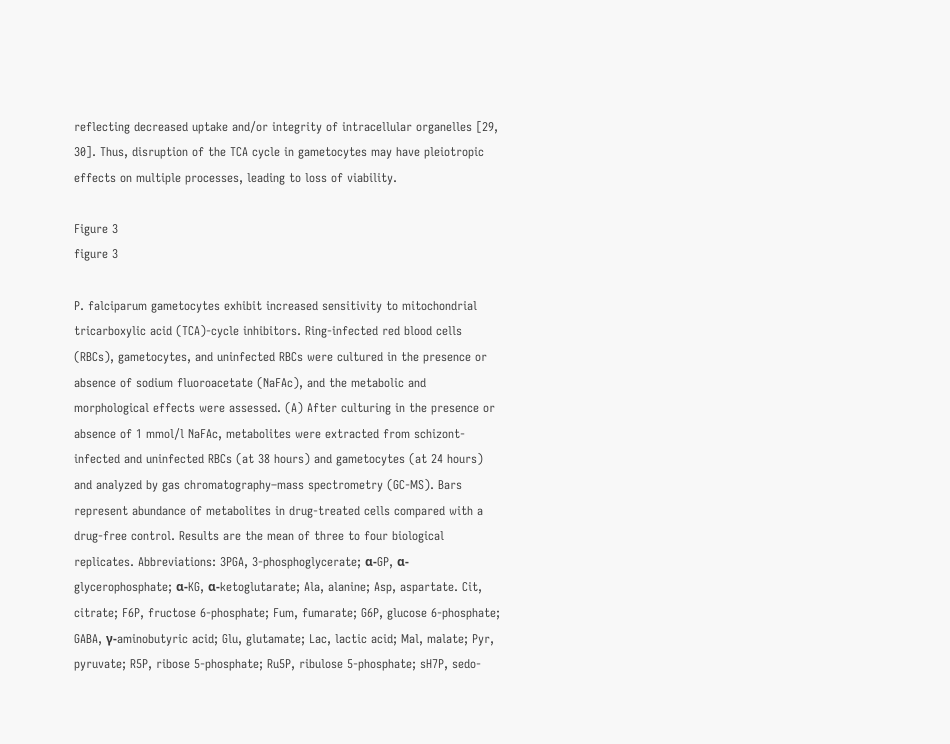reflecting decreased uptake and/or integrity of intracellular organelles [29, 30]. Thus, disruption of the TCA cycle in gametocytes may have pleiotropic effects on multiple processes, leading to loss of viability.

Figure 3
figure 3

P. falciparum gametocytes exhibit increased sensitivity to mitochondrial tricarboxylic acid (TCA)-cycle inhibitors. Ring-infected red blood cells (RBCs), gametocytes, and uninfected RBCs were cultured in the presence or absence of sodium fluoroacetate (NaFAc), and the metabolic and morphological effects were assessed. (A) After culturing in the presence or absence of 1 mmol/l NaFAc, metabolites were extracted from schizont-infected and uninfected RBCs (at 38 hours) and gametocytes (at 24 hours) and analyzed by gas chromatography–mass spectrometry (GC-MS). Bars represent abundance of metabolites in drug-treated cells compared with a drug-free control. Results are the mean of three to four biological replicates. Abbreviations: 3PGA, 3-phosphoglycerate; α-GP, α-glycerophosphate; α-KG, α-ketoglutarate; Ala, alanine; Asp, aspartate. Cit, citrate; F6P, fructose 6-phosphate; Fum, fumarate; G6P, glucose 6-phosphate; GABA, γ-aminobutyric acid; Glu, glutamate; Lac, lactic acid; Mal, malate; Pyr, pyruvate; R5P, ribose 5-phosphate; Ru5P, ribulose 5-phosphate; sH7P, sedo-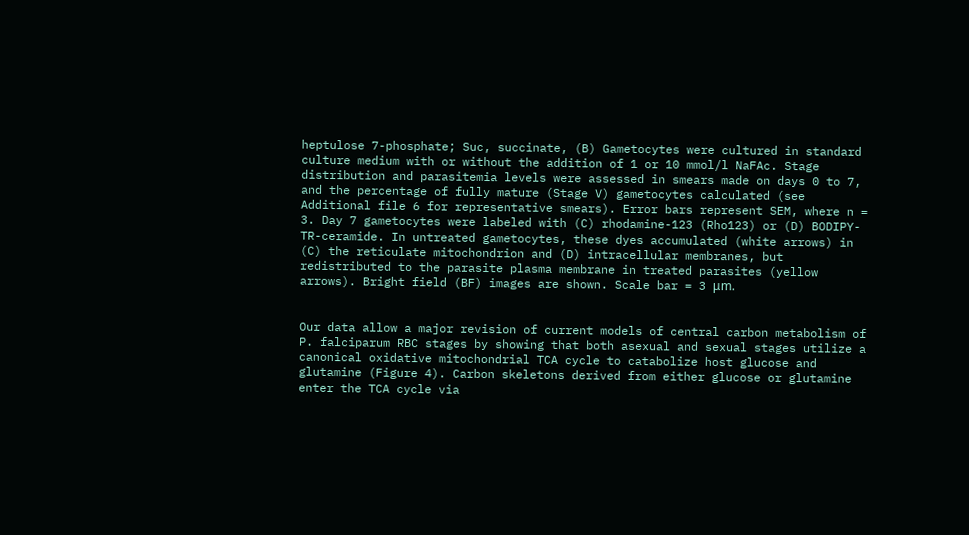heptulose 7-phosphate; Suc, succinate, (B) Gametocytes were cultured in standard culture medium with or without the addition of 1 or 10 mmol/l NaFAc. Stage distribution and parasitemia levels were assessed in smears made on days 0 to 7, and the percentage of fully mature (Stage V) gametocytes calculated (see Additional file 6 for representative smears). Error bars represent SEM, where n = 3. Day 7 gametocytes were labeled with (C) rhodamine-123 (Rho123) or (D) BODIPY-TR-ceramide. In untreated gametocytes, these dyes accumulated (white arrows) in (C) the reticulate mitochondrion and (D) intracellular membranes, but redistributed to the parasite plasma membrane in treated parasites (yellow arrows). Bright field (BF) images are shown. Scale bar = 3 μm.


Our data allow a major revision of current models of central carbon metabolism of P. falciparum RBC stages by showing that both asexual and sexual stages utilize a canonical oxidative mitochondrial TCA cycle to catabolize host glucose and glutamine (Figure 4). Carbon skeletons derived from either glucose or glutamine enter the TCA cycle via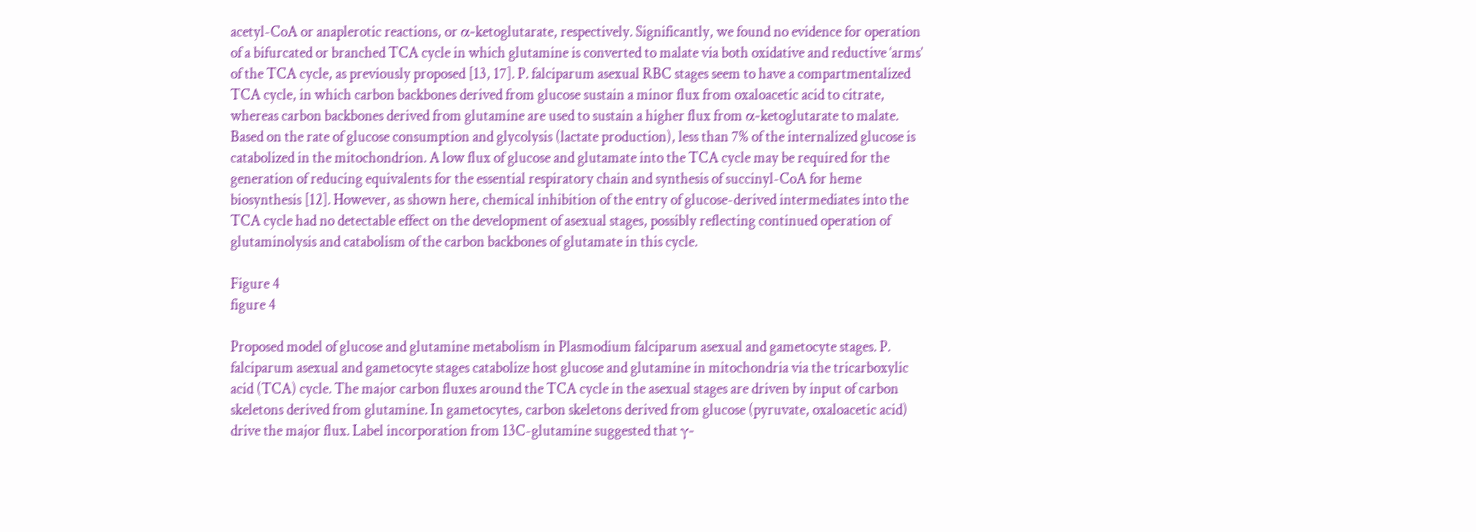acetyl-CoA or anaplerotic reactions, or α-ketoglutarate, respectively. Significantly, we found no evidence for operation of a bifurcated or branched TCA cycle in which glutamine is converted to malate via both oxidative and reductive ‘arms’ of the TCA cycle, as previously proposed [13, 17]. P. falciparum asexual RBC stages seem to have a compartmentalized TCA cycle, in which carbon backbones derived from glucose sustain a minor flux from oxaloacetic acid to citrate, whereas carbon backbones derived from glutamine are used to sustain a higher flux from α-ketoglutarate to malate. Based on the rate of glucose consumption and glycolysis (lactate production), less than 7% of the internalized glucose is catabolized in the mitochondrion. A low flux of glucose and glutamate into the TCA cycle may be required for the generation of reducing equivalents for the essential respiratory chain and synthesis of succinyl-CoA for heme biosynthesis [12]. However, as shown here, chemical inhibition of the entry of glucose-derived intermediates into the TCA cycle had no detectable effect on the development of asexual stages, possibly reflecting continued operation of glutaminolysis and catabolism of the carbon backbones of glutamate in this cycle.

Figure 4
figure 4

Proposed model of glucose and glutamine metabolism in Plasmodium falciparum asexual and gametocyte stages. P. falciparum asexual and gametocyte stages catabolize host glucose and glutamine in mitochondria via the tricarboxylic acid (TCA) cycle. The major carbon fluxes around the TCA cycle in the asexual stages are driven by input of carbon skeletons derived from glutamine. In gametocytes, carbon skeletons derived from glucose (pyruvate, oxaloacetic acid) drive the major flux. Label incorporation from 13C-glutamine suggested that γ-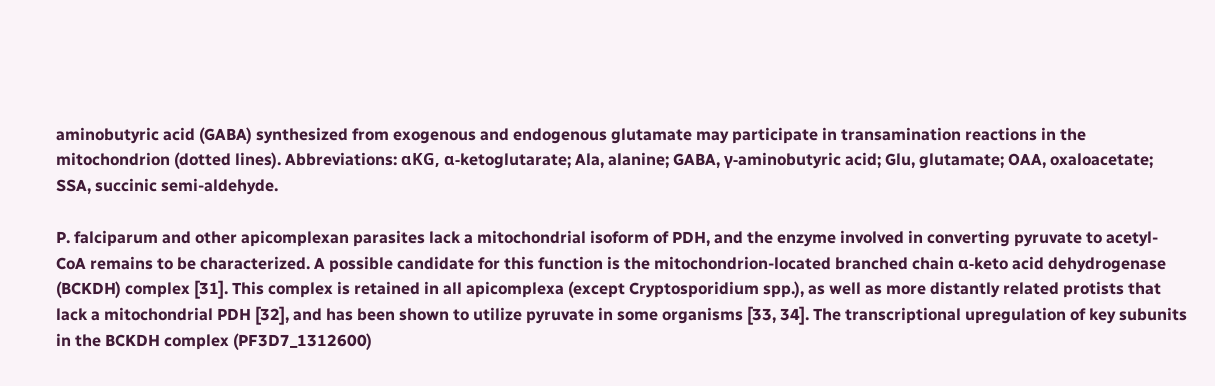aminobutyric acid (GABA) synthesized from exogenous and endogenous glutamate may participate in transamination reactions in the mitochondrion (dotted lines). Abbreviations: αKG, α-ketoglutarate; Ala, alanine; GABA, γ-aminobutyric acid; Glu, glutamate; OAA, oxaloacetate; SSA, succinic semi-aldehyde.

P. falciparum and other apicomplexan parasites lack a mitochondrial isoform of PDH, and the enzyme involved in converting pyruvate to acetyl-CoA remains to be characterized. A possible candidate for this function is the mitochondrion-located branched chain α-keto acid dehydrogenase (BCKDH) complex [31]. This complex is retained in all apicomplexa (except Cryptosporidium spp.), as well as more distantly related protists that lack a mitochondrial PDH [32], and has been shown to utilize pyruvate in some organisms [33, 34]. The transcriptional upregulation of key subunits in the BCKDH complex (PF3D7_1312600)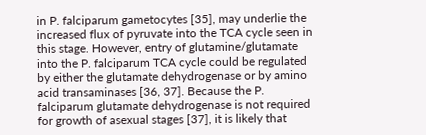in P. falciparum gametocytes [35], may underlie the increased flux of pyruvate into the TCA cycle seen in this stage. However, entry of glutamine/glutamate into the P. falciparum TCA cycle could be regulated by either the glutamate dehydrogenase or by amino acid transaminases [36, 37]. Because the P. falciparum glutamate dehydrogenase is not required for growth of asexual stages [37], it is likely that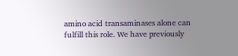amino acid transaminases alone can fulfill this role. We have previously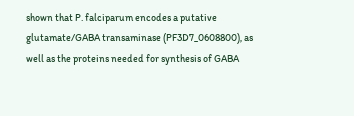shown that P. falciparum encodes a putative glutamate/GABA transaminase (PF3D7_0608800), as well as the proteins needed for synthesis of GABA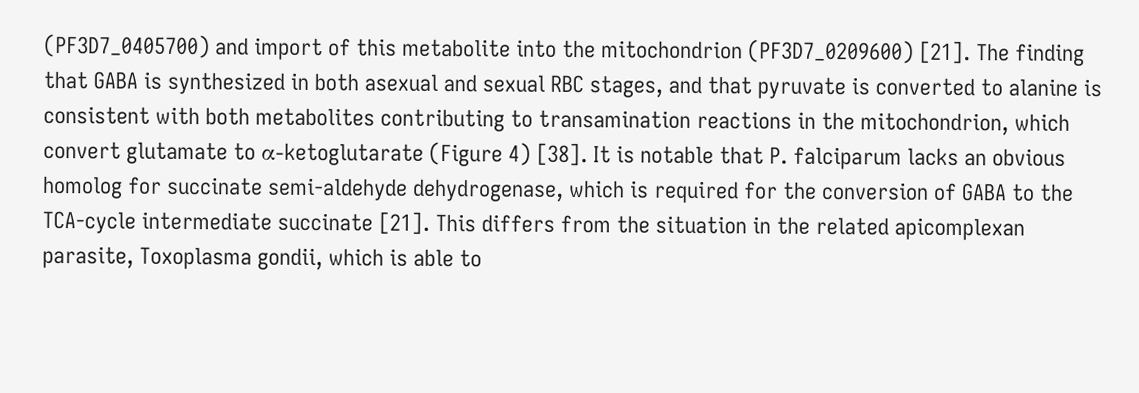(PF3D7_0405700) and import of this metabolite into the mitochondrion (PF3D7_0209600) [21]. The finding that GABA is synthesized in both asexual and sexual RBC stages, and that pyruvate is converted to alanine is consistent with both metabolites contributing to transamination reactions in the mitochondrion, which convert glutamate to α-ketoglutarate (Figure 4) [38]. It is notable that P. falciparum lacks an obvious homolog for succinate semi-aldehyde dehydrogenase, which is required for the conversion of GABA to the TCA-cycle intermediate succinate [21]. This differs from the situation in the related apicomplexan parasite, Toxoplasma gondii, which is able to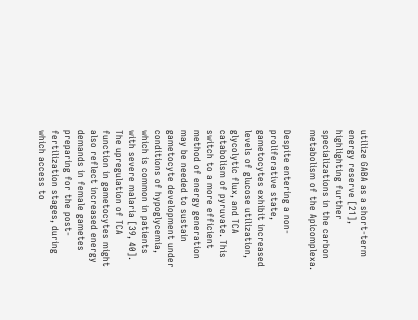utilize GABA as a short-term energy reserve [21], highlighting further specializations in the carbon metabolism of the Apicomplexa.

Despite entering a non-proliferative state, gametocytes exhibit increased levels of glucose utilization, glycolytic flux, and TCA catabolism of pyruvate. This switch to a more efficient method of energy generation may be needed to sustain gametocyte development under conditions of hypoglycemia, which is common in patients with severe malaria [39, 40]. The upregulation of TCA function in gametocytes might also reflect increased energy demands in female gametes preparing for the post-fertilization stages, during which access to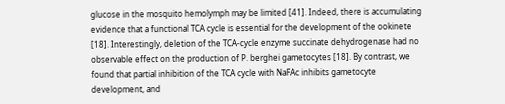glucose in the mosquito hemolymph may be limited [41]. Indeed, there is accumulating evidence that a functional TCA cycle is essential for the development of the ookinete [18]. Interestingly, deletion of the TCA-cycle enzyme succinate dehydrogenase had no observable effect on the production of P. berghei gametocytes [18]. By contrast, we found that partial inhibition of the TCA cycle with NaFAc inhibits gametocyte development, and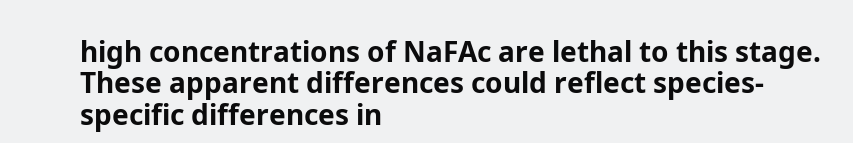high concentrations of NaFAc are lethal to this stage. These apparent differences could reflect species-specific differences in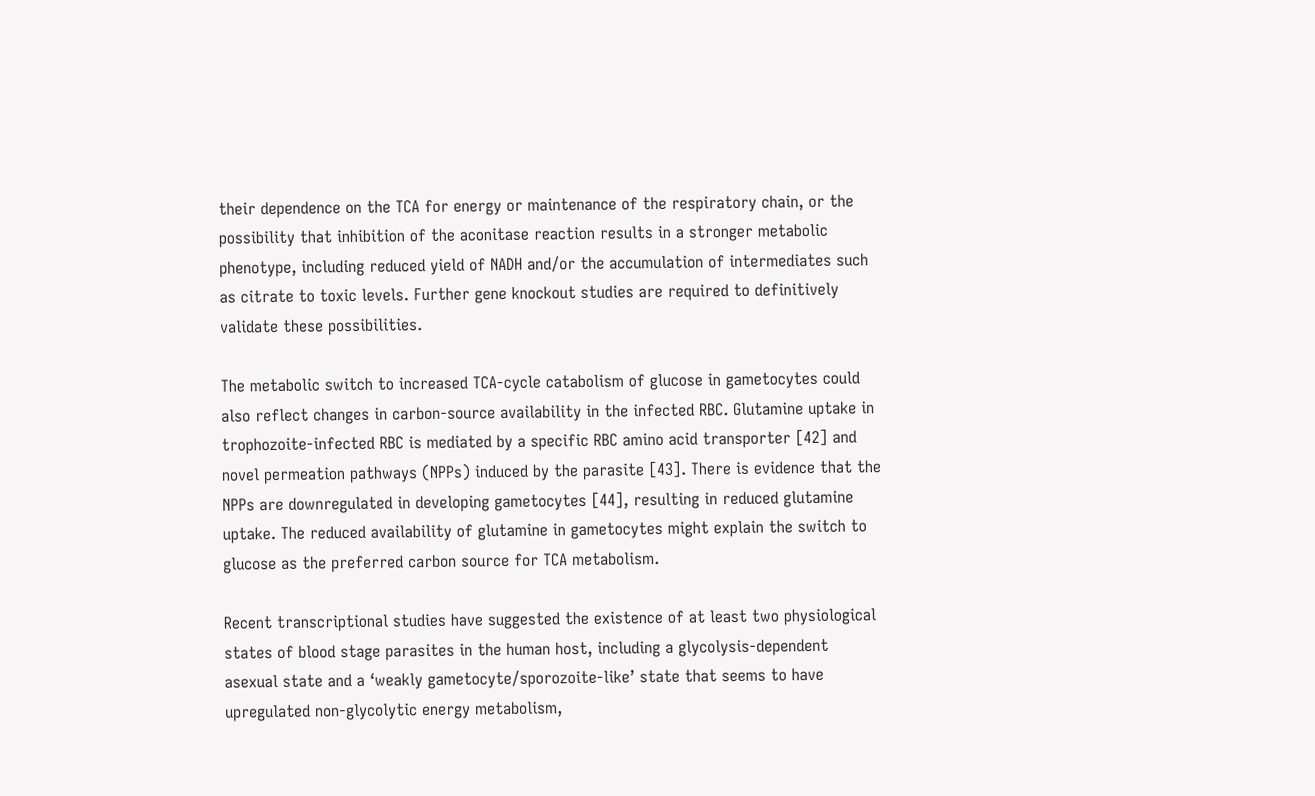their dependence on the TCA for energy or maintenance of the respiratory chain, or the possibility that inhibition of the aconitase reaction results in a stronger metabolic phenotype, including reduced yield of NADH and/or the accumulation of intermediates such as citrate to toxic levels. Further gene knockout studies are required to definitively validate these possibilities.

The metabolic switch to increased TCA-cycle catabolism of glucose in gametocytes could also reflect changes in carbon-source availability in the infected RBC. Glutamine uptake in trophozoite-infected RBC is mediated by a specific RBC amino acid transporter [42] and novel permeation pathways (NPPs) induced by the parasite [43]. There is evidence that the NPPs are downregulated in developing gametocytes [44], resulting in reduced glutamine uptake. The reduced availability of glutamine in gametocytes might explain the switch to glucose as the preferred carbon source for TCA metabolism.

Recent transcriptional studies have suggested the existence of at least two physiological states of blood stage parasites in the human host, including a glycolysis-dependent asexual state and a ‘weakly gametocyte/sporozoite-like’ state that seems to have upregulated non-glycolytic energy metabolism,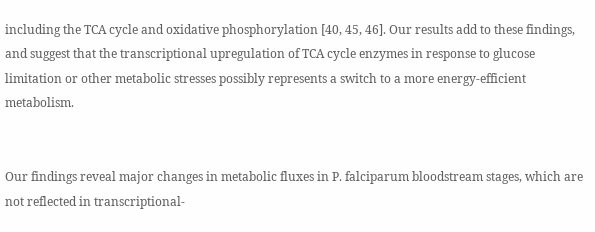including the TCA cycle and oxidative phosphorylation [40, 45, 46]. Our results add to these findings, and suggest that the transcriptional upregulation of TCA cycle enzymes in response to glucose limitation or other metabolic stresses possibly represents a switch to a more energy-efficient metabolism.


Our findings reveal major changes in metabolic fluxes in P. falciparum bloodstream stages, which are not reflected in transcriptional-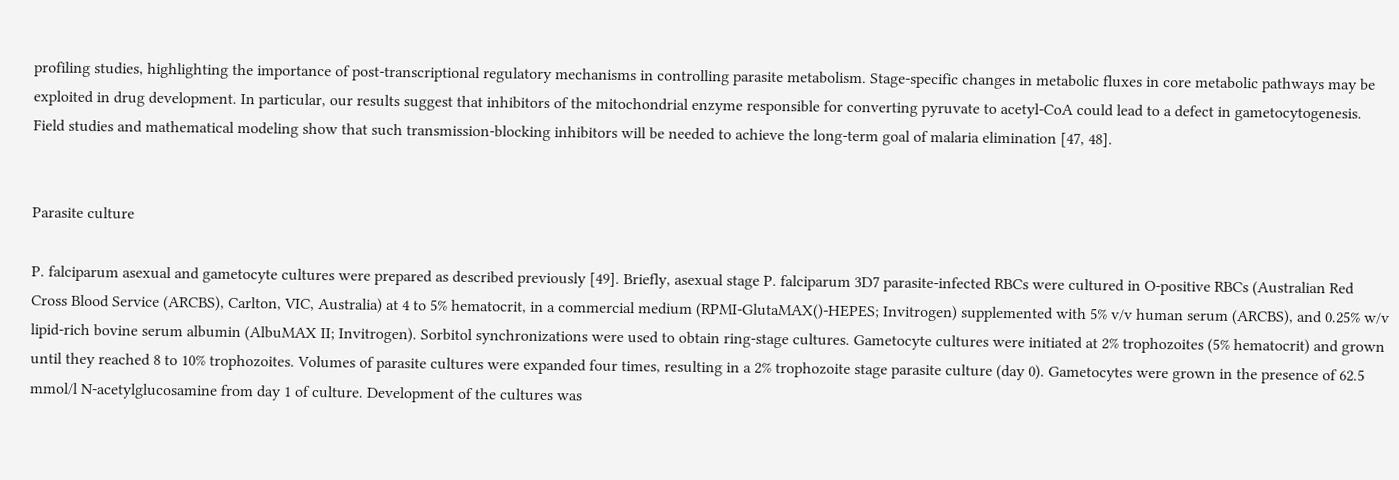profiling studies, highlighting the importance of post-transcriptional regulatory mechanisms in controlling parasite metabolism. Stage-specific changes in metabolic fluxes in core metabolic pathways may be exploited in drug development. In particular, our results suggest that inhibitors of the mitochondrial enzyme responsible for converting pyruvate to acetyl-CoA could lead to a defect in gametocytogenesis. Field studies and mathematical modeling show that such transmission-blocking inhibitors will be needed to achieve the long-term goal of malaria elimination [47, 48].


Parasite culture

P. falciparum asexual and gametocyte cultures were prepared as described previously [49]. Briefly, asexual stage P. falciparum 3D7 parasite-infected RBCs were cultured in O-positive RBCs (Australian Red Cross Blood Service (ARCBS), Carlton, VIC, Australia) at 4 to 5% hematocrit, in a commercial medium (RPMI-GlutaMAX()-HEPES; Invitrogen) supplemented with 5% v/v human serum (ARCBS), and 0.25% w/v lipid-rich bovine serum albumin (AlbuMAX II; Invitrogen). Sorbitol synchronizations were used to obtain ring-stage cultures. Gametocyte cultures were initiated at 2% trophozoites (5% hematocrit) and grown until they reached 8 to 10% trophozoites. Volumes of parasite cultures were expanded four times, resulting in a 2% trophozoite stage parasite culture (day 0). Gametocytes were grown in the presence of 62.5 mmol/l N-acetylglucosamine from day 1 of culture. Development of the cultures was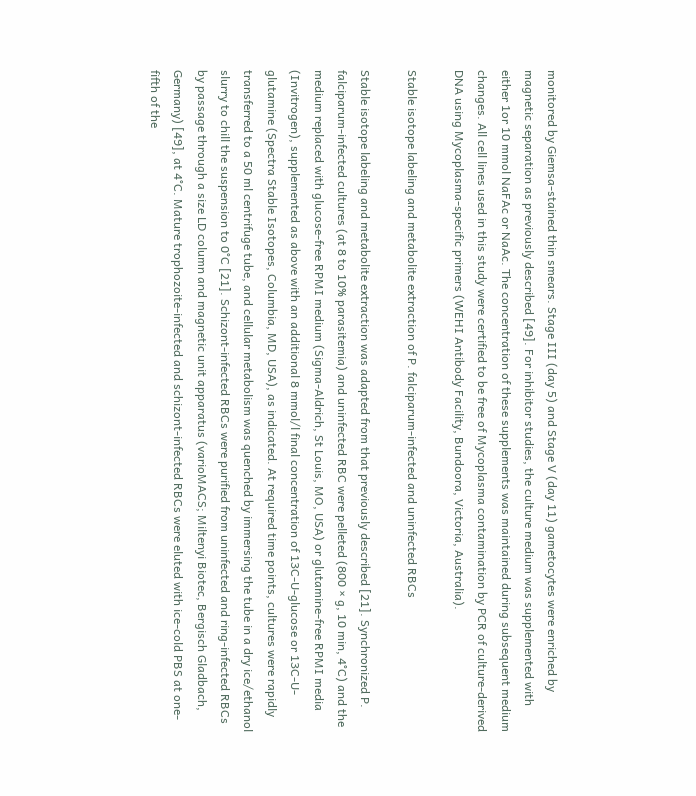monitored by Giemsa-stained thin smears. Stage III (day 5) and Stage V (day 11) gametocytes were enriched by magnetic separation as previously described [49]. For inhibitor studies, the culture medium was supplemented with either 1or 10 mmol NaFAc or NaAc. The concentration of these supplements was maintained during subsequent medium changes. All cell lines used in this study were certified to be free of Mycoplasma contamination by PCR of culture-derived DNA using Mycoplasma-specific primers (WEHI Antibody Facility, Bundoora, Victoria, Australia).

Stable isotope labeling and metabolite extraction of P. falciparum-infected and uninfected RBCs

Stable isotope labeling and metabolite extraction was adapted from that previously described [21]. Synchronized P. falciparum-infected cultures (at 8 to 10% parasitemia) and uninfected RBC were pelleted (800 × g, 10 min, 4°C) and the medium replaced with glucose-free RPMI medium (Sigma-Aldrich, St Louis, MO, USA) or glutamine-free RPMI media (Invitrogen), supplemented as above with an additional 8 mmol/l final concentration of 13C-U-glucose or 13C-U-glutamine (Spectra Stable Isotopes, Columbia, MD, USA), as indicated. At required time points, cultures were rapidly transferred to a 50 ml centrifuge tube, and cellular metabolism was quenched by immersing the tube in a dry ice/ethanol slurry to chill the suspension to 0°C [21]. Schizont-infected RBCs were purified from uninfected and ring-infected RBCs by passage through a size LD column and magnetic unit apparatus (varioMACS; Miltenyi Biotec, Bergisch Gladbach, Germany) [49], at 4°C. Mature trophozoite-infected and schizont-infected RBCs were eluted with ice-cold PBS at one-fifth of the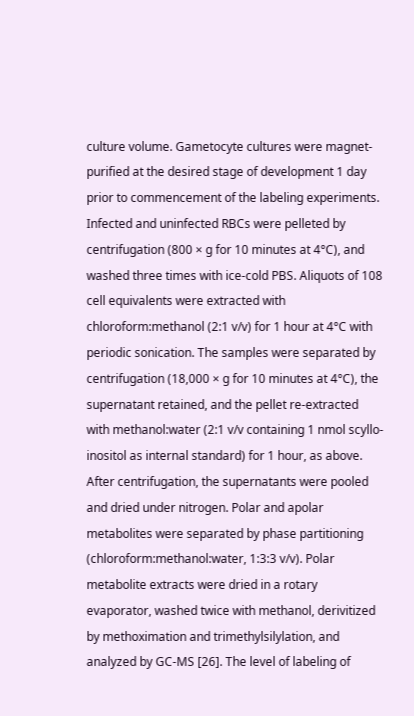culture volume. Gametocyte cultures were magnet-purified at the desired stage of development 1 day prior to commencement of the labeling experiments. Infected and uninfected RBCs were pelleted by centrifugation (800 × g for 10 minutes at 4°C), and washed three times with ice-cold PBS. Aliquots of 108 cell equivalents were extracted with chloroform:methanol (2:1 v/v) for 1 hour at 4°C with periodic sonication. The samples were separated by centrifugation (18,000 × g for 10 minutes at 4°C), the supernatant retained, and the pellet re-extracted with methanol:water (2:1 v/v containing 1 nmol scyllo-inositol as internal standard) for 1 hour, as above. After centrifugation, the supernatants were pooled and dried under nitrogen. Polar and apolar metabolites were separated by phase partitioning (chloroform:methanol:water, 1:3:3 v/v). Polar metabolite extracts were dried in a rotary evaporator, washed twice with methanol, derivitized by methoximation and trimethylsilylation, and analyzed by GC-MS [26]. The level of labeling of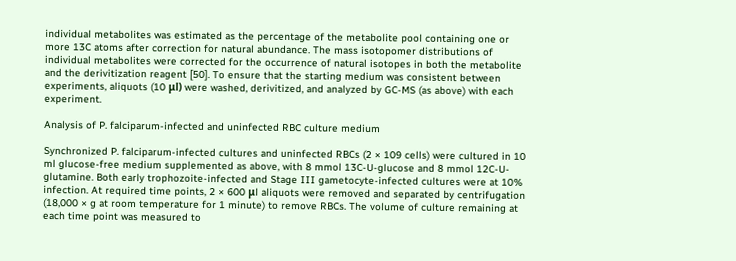individual metabolites was estimated as the percentage of the metabolite pool containing one or more 13C atoms after correction for natural abundance. The mass isotopomer distributions of individual metabolites were corrected for the occurrence of natural isotopes in both the metabolite and the derivitization reagent [50]. To ensure that the starting medium was consistent between experiments, aliquots (10 μl) were washed, derivitized, and analyzed by GC-MS (as above) with each experiment.

Analysis of P. falciparum-infected and uninfected RBC culture medium

Synchronized P. falciparum-infected cultures and uninfected RBCs (2 × 109 cells) were cultured in 10 ml glucose-free medium supplemented as above, with 8 mmol 13C-U-glucose and 8 mmol 12C-U-glutamine. Both early trophozoite-infected and Stage III gametocyte-infected cultures were at 10% infection. At required time points, 2 × 600 μl aliquots were removed and separated by centrifugation (18,000 × g at room temperature for 1 minute) to remove RBCs. The volume of culture remaining at each time point was measured to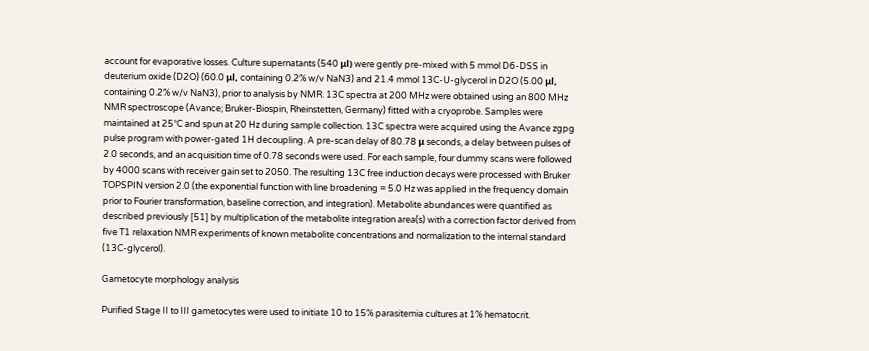account for evaporative losses. Culture supernatants (540 μl) were gently pre-mixed with 5 mmol D6-DSS in deuterium oxide (D2O) (60.0 μl, containing 0.2% w/v NaN3) and 21.4 mmol 13C-U-glycerol in D2O (5.00 μl, containing 0.2% w/v NaN3), prior to analysis by NMR. 13C spectra at 200 MHz were obtained using an 800 MHz NMR spectroscope (Avance; Bruker-Biospin, Rheinstetten, Germany) fitted with a cryoprobe. Samples were maintained at 25°C and spun at 20 Hz during sample collection. 13C spectra were acquired using the Avance zgpg pulse program with power-gated 1H decoupling. A pre-scan delay of 80.78 μ seconds, a delay between pulses of 2.0 seconds, and an acquisition time of 0.78 seconds were used. For each sample, four dummy scans were followed by 4000 scans with receiver gain set to 2050. The resulting 13C free induction decays were processed with Bruker TOPSPIN version 2.0 (the exponential function with line broadening = 5.0 Hz was applied in the frequency domain prior to Fourier transformation, baseline correction, and integration). Metabolite abundances were quantified as described previously [51] by multiplication of the metabolite integration area(s) with a correction factor derived from five T1 relaxation NMR experiments of known metabolite concentrations and normalization to the internal standard (13C-glycerol).

Gametocyte morphology analysis

Purified Stage II to III gametocytes were used to initiate 10 to 15% parasitemia cultures at 1% hematocrit.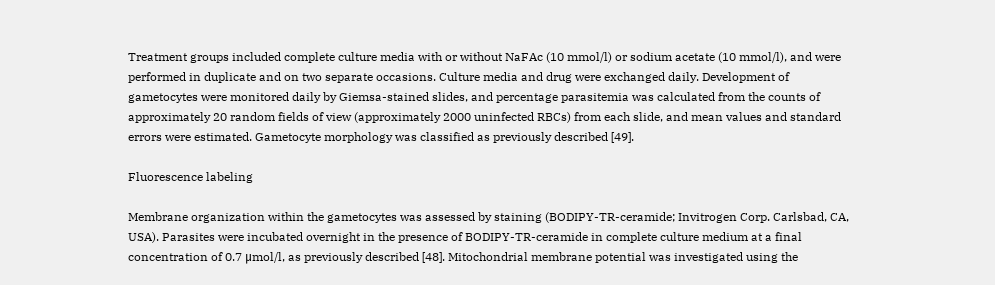Treatment groups included complete culture media with or without NaFAc (10 mmol/l) or sodium acetate (10 mmol/l), and were performed in duplicate and on two separate occasions. Culture media and drug were exchanged daily. Development of gametocytes were monitored daily by Giemsa-stained slides, and percentage parasitemia was calculated from the counts of approximately 20 random fields of view (approximately 2000 uninfected RBCs) from each slide, and mean values and standard errors were estimated. Gametocyte morphology was classified as previously described [49].

Fluorescence labeling

Membrane organization within the gametocytes was assessed by staining (BODIPY-TR-ceramide; Invitrogen Corp. Carlsbad, CA, USA). Parasites were incubated overnight in the presence of BODIPY-TR-ceramide in complete culture medium at a final concentration of 0.7 μmol/l, as previously described [48]. Mitochondrial membrane potential was investigated using the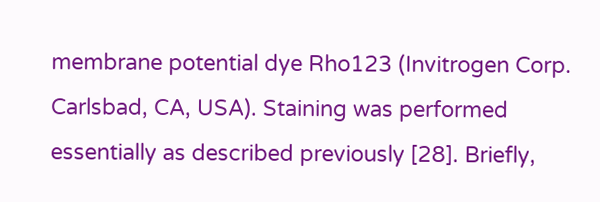membrane potential dye Rho123 (Invitrogen Corp. Carlsbad, CA, USA). Staining was performed essentially as described previously [28]. Briefly,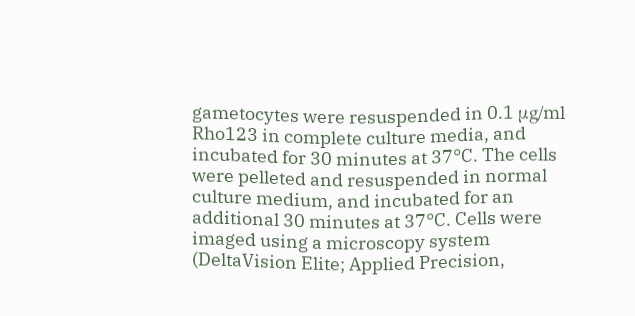gametocytes were resuspended in 0.1 μg/ml Rho123 in complete culture media, and incubated for 30 minutes at 37°C. The cells were pelleted and resuspended in normal culture medium, and incubated for an additional 30 minutes at 37°C. Cells were imaged using a microscopy system (DeltaVision Elite; Applied Precision,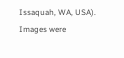Issaquah, WA, USA). Images were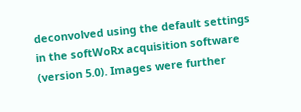deconvolved using the default settings in the softWoRx acquisition software (version 5.0). Images were further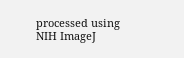processed using NIH ImageJ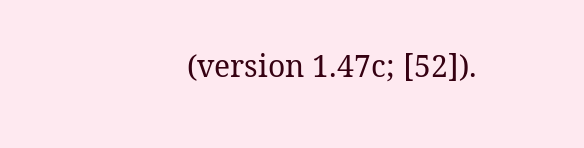(version 1.47c; [52]).